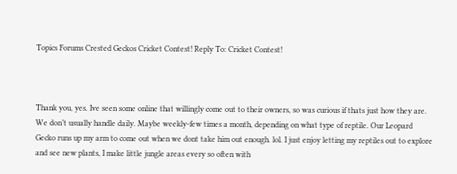Topics Forums Crested Geckos Cricket Contest! Reply To: Cricket Contest!



Thank you, yes. Ive seen some online that willingly come out to their owners, so was curious if thats just how they are. We don’t usually handle daily. Maybe weekly-few times a month, depending on what type of reptile. Our Leopard Gecko runs up my arm to come out when we dont take him out enough. lol. I just enjoy letting my reptiles out to explore and see new plants, I make little jungle areas every so often with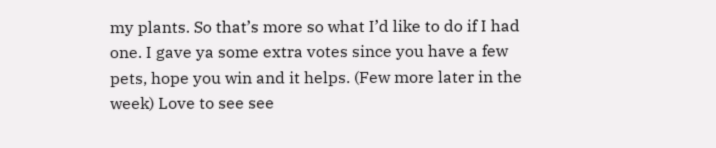my plants. So that’s more so what I’d like to do if I had one. I gave ya some extra votes since you have a few pets, hope you win and it helps. (Few more later in the week) Love to see see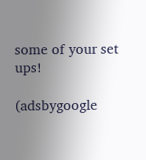some of your set ups!

(adsbygoogle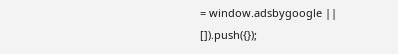= window.adsbygoogle || []).push({});